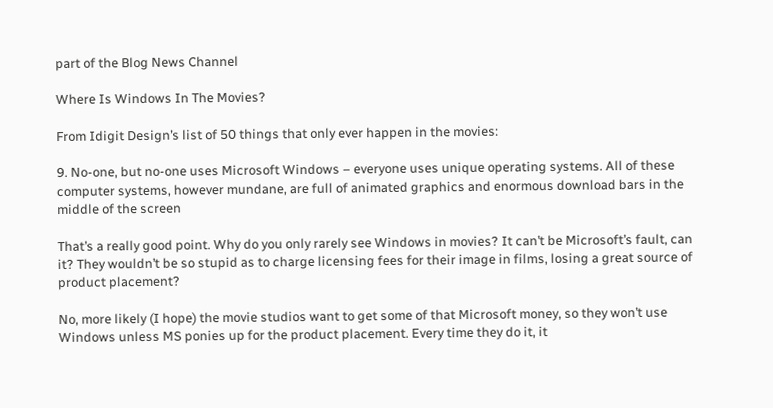part of the Blog News Channel

Where Is Windows In The Movies?

From Idigit Design’s list of 50 things that only ever happen in the movies:

9. No-one, but no-one uses Microsoft Windows – everyone uses unique operating systems. All of these computer systems, however mundane, are full of animated graphics and enormous download bars in the middle of the screen

That’s a really good point. Why do you only rarely see Windows in movies? It can’t be Microsoft’s fault, can it? They wouldn’t be so stupid as to charge licensing fees for their image in films, losing a great source of product placement?

No, more likely (I hope) the movie studios want to get some of that Microsoft money, so they won’t use Windows unless MS ponies up for the product placement. Every time they do it, it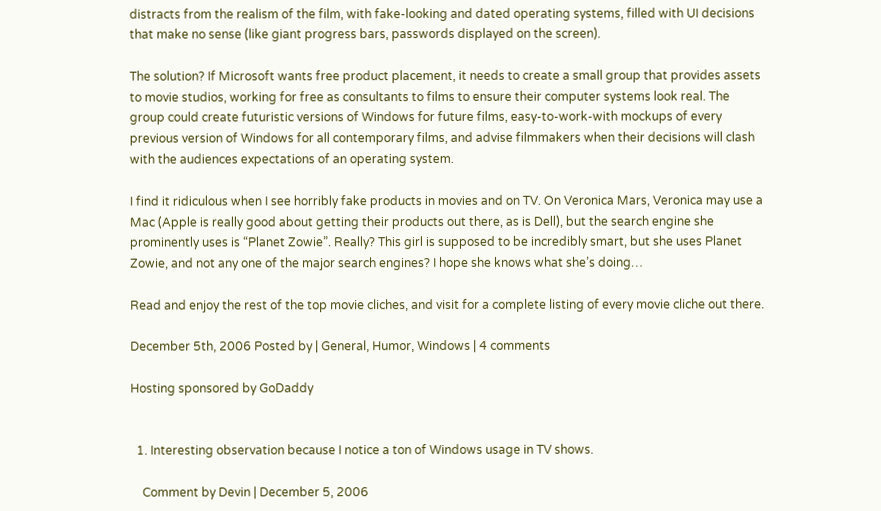distracts from the realism of the film, with fake-looking and dated operating systems, filled with UI decisions that make no sense (like giant progress bars, passwords displayed on the screen).

The solution? If Microsoft wants free product placement, it needs to create a small group that provides assets to movie studios, working for free as consultants to films to ensure their computer systems look real. The group could create futuristic versions of Windows for future films, easy-to-work-with mockups of every previous version of Windows for all contemporary films, and advise filmmakers when their decisions will clash with the audiences expectations of an operating system.

I find it ridiculous when I see horribly fake products in movies and on TV. On Veronica Mars, Veronica may use a Mac (Apple is really good about getting their products out there, as is Dell), but the search engine she prominently uses is “Planet Zowie”. Really? This girl is supposed to be incredibly smart, but she uses Planet Zowie, and not any one of the major search engines? I hope she knows what she’s doing…

Read and enjoy the rest of the top movie cliches, and visit for a complete listing of every movie cliche out there.

December 5th, 2006 Posted by | General, Humor, Windows | 4 comments

Hosting sponsored by GoDaddy


  1. Interesting observation because I notice a ton of Windows usage in TV shows.

    Comment by Devin | December 5, 2006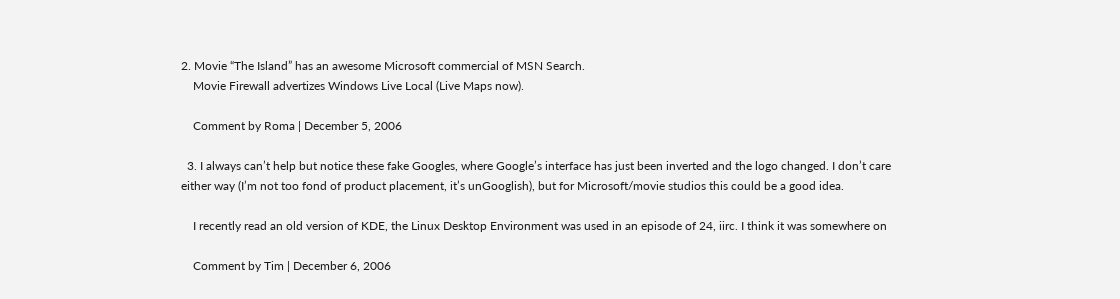2. Movie “The Island” has an awesome Microsoft commercial of MSN Search.
    Movie Firewall advertizes Windows Live Local (Live Maps now).

    Comment by Roma | December 5, 2006

  3. I always can’t help but notice these fake Googles, where Google’s interface has just been inverted and the logo changed. I don’t care either way (I’m not too fond of product placement, it’s unGooglish), but for Microsoft/movie studios this could be a good idea.

    I recently read an old version of KDE, the Linux Desktop Environment was used in an episode of 24, iirc. I think it was somewhere on

    Comment by Tim | December 6, 2006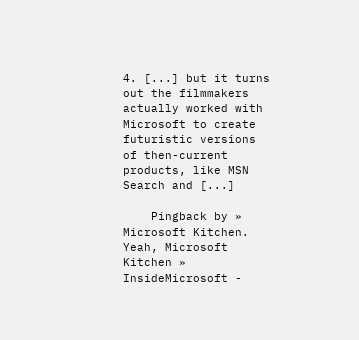4. [...] but it turns out the filmmakers actually worked with Microsoft to create futuristic versions of then-current products, like MSN Search and [...]

    Pingback by » Microsoft Kitchen. Yeah, Microsoft Kitchen »  InsideMicrosoft -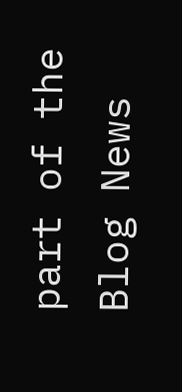part of the Blog News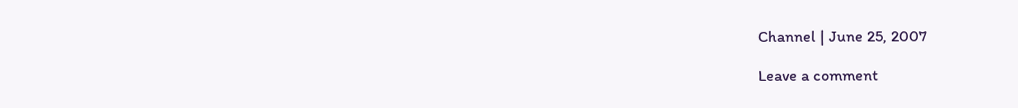Channel | June 25, 2007

Leave a comment